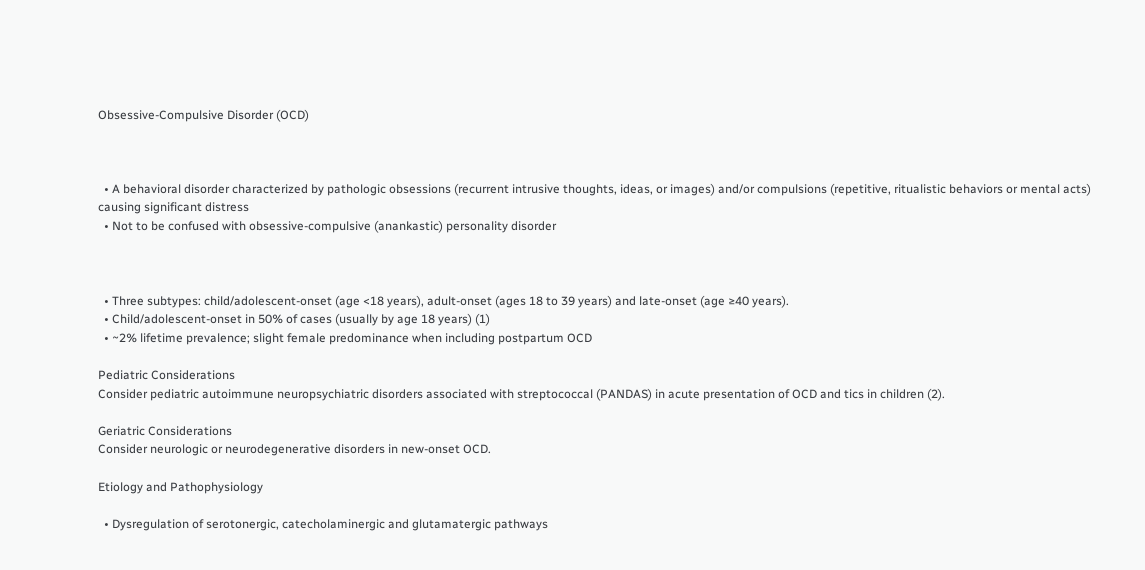Obsessive-Compulsive Disorder (OCD)



  • A behavioral disorder characterized by pathologic obsessions (recurrent intrusive thoughts, ideas, or images) and/or compulsions (repetitive, ritualistic behaviors or mental acts) causing significant distress
  • Not to be confused with obsessive-compulsive (anankastic) personality disorder



  • Three subtypes: child/adolescent-onset (age <18 years), adult-onset (ages 18 to 39 years) and late-onset (age ≥40 years).
  • Child/adolescent-onset in 50% of cases (usually by age 18 years) (1)
  • ~2% lifetime prevalence; slight female predominance when including postpartum OCD

Pediatric Considerations
Consider pediatric autoimmune neuropsychiatric disorders associated with streptococcal (PANDAS) in acute presentation of OCD and tics in children (2).

Geriatric Considerations
Consider neurologic or neurodegenerative disorders in new-onset OCD.

Etiology and Pathophysiology

  • Dysregulation of serotonergic, catecholaminergic and glutamatergic pathways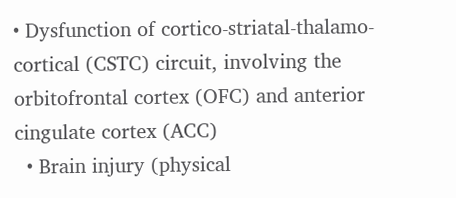• Dysfunction of cortico-striatal-thalamo-cortical (CSTC) circuit, involving the orbitofrontal cortex (OFC) and anterior cingulate cortex (ACC)
  • Brain injury (physical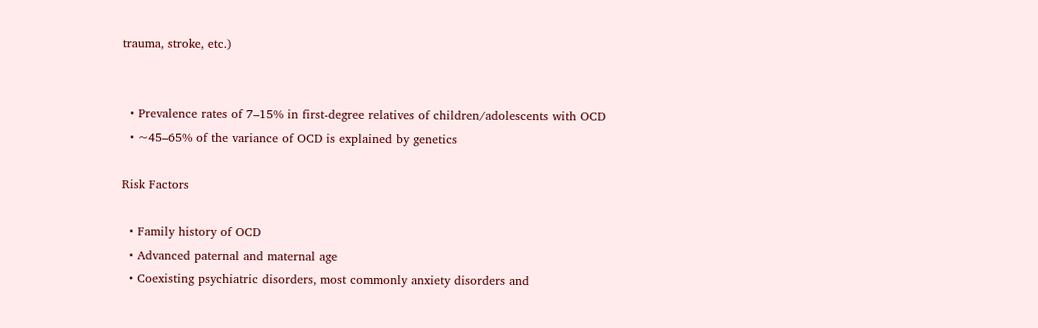trauma, stroke, etc.)


  • Prevalence rates of 7–15% in first-degree relatives of children/adolescents with OCD
  • ~45–65% of the variance of OCD is explained by genetics

Risk Factors

  • Family history of OCD
  • Advanced paternal and maternal age
  • Coexisting psychiatric disorders, most commonly anxiety disorders and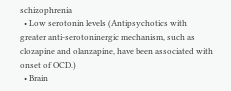schizophrenia
  • Low serotonin levels (Antipsychotics with greater anti-serotoninergic mechanism, such as clozapine and olanzapine, have been associated with onset of OCD.)
  • Brain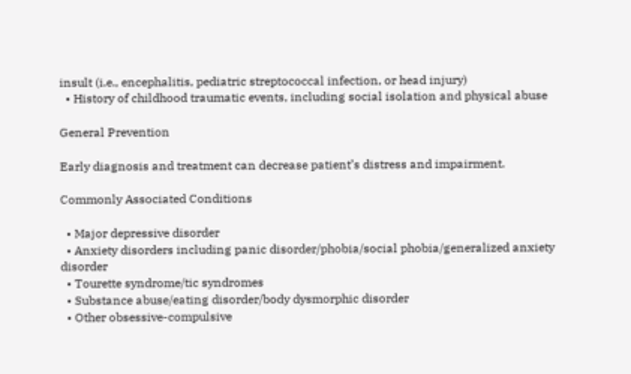insult (i.e., encephalitis, pediatric streptococcal infection, or head injury)
  • History of childhood traumatic events, including social isolation and physical abuse

General Prevention

Early diagnosis and treatment can decrease patient’s distress and impairment.

Commonly Associated Conditions

  • Major depressive disorder
  • Anxiety disorders including panic disorder/phobia/social phobia/generalized anxiety disorder
  • Tourette syndrome/tic syndromes
  • Substance abuse/eating disorder/body dysmorphic disorder
  • Other obsessive-compulsive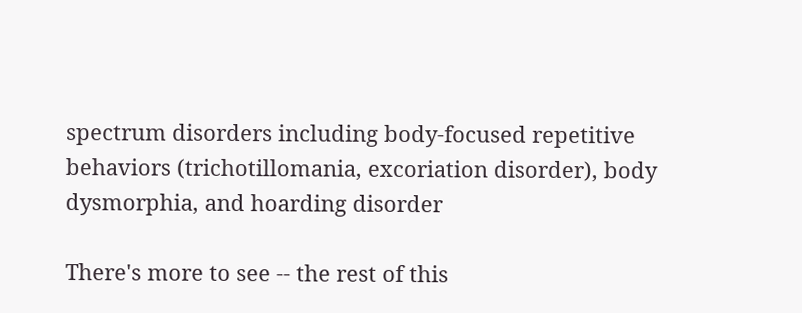spectrum disorders including body-focused repetitive behaviors (trichotillomania, excoriation disorder), body dysmorphia, and hoarding disorder

There's more to see -- the rest of this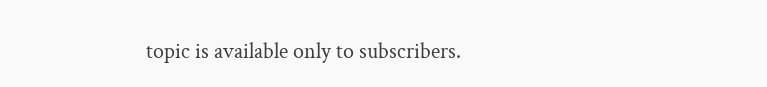topic is available only to subscribers.